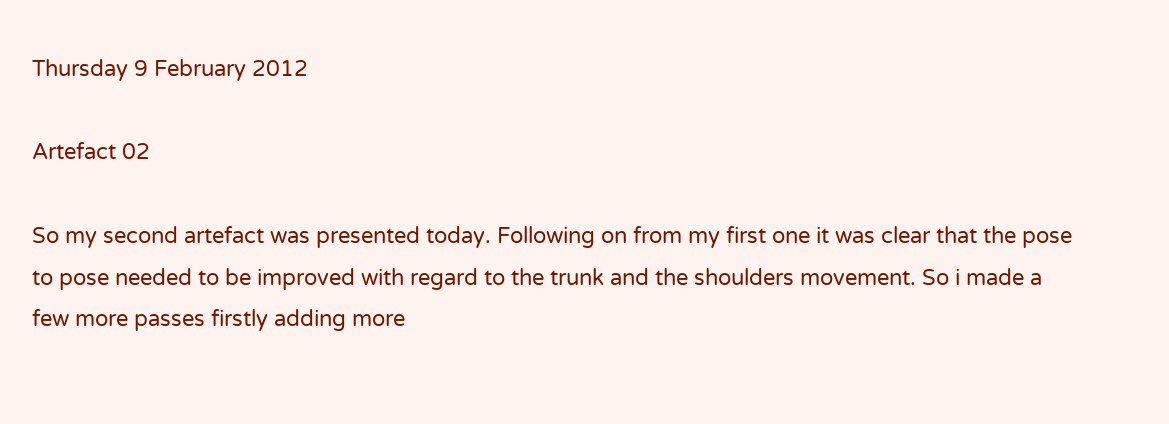Thursday 9 February 2012

Artefact 02

So my second artefact was presented today. Following on from my first one it was clear that the pose to pose needed to be improved with regard to the trunk and the shoulders movement. So i made a few more passes firstly adding more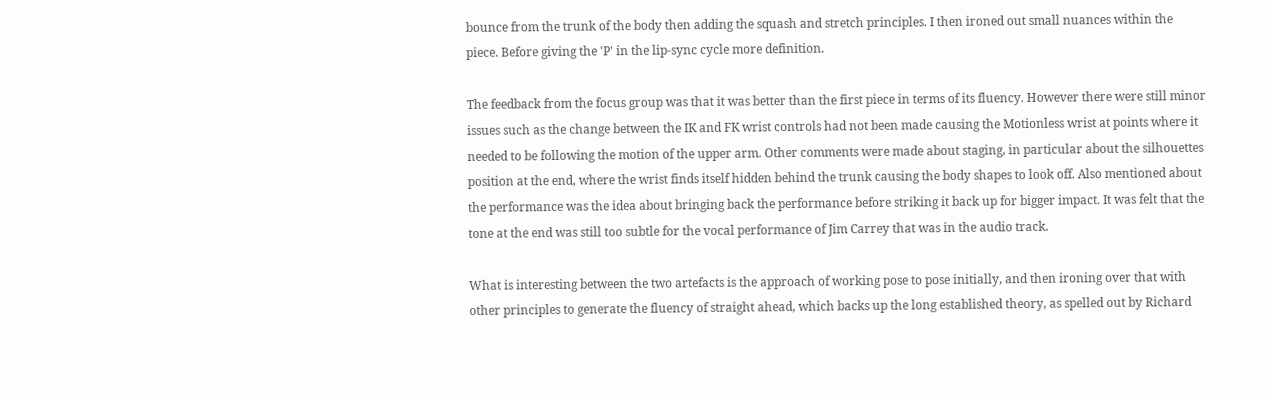bounce from the trunk of the body then adding the squash and stretch principles. I then ironed out small nuances within the piece. Before giving the 'P' in the lip-sync cycle more definition.

The feedback from the focus group was that it was better than the first piece in terms of its fluency. However there were still minor issues such as the change between the IK and FK wrist controls had not been made causing the Motionless wrist at points where it needed to be following the motion of the upper arm. Other comments were made about staging, in particular about the silhouettes position at the end, where the wrist finds itself hidden behind the trunk causing the body shapes to look off. Also mentioned about the performance was the idea about bringing back the performance before striking it back up for bigger impact. It was felt that the tone at the end was still too subtle for the vocal performance of Jim Carrey that was in the audio track.

What is interesting between the two artefacts is the approach of working pose to pose initially, and then ironing over that with other principles to generate the fluency of straight ahead, which backs up the long established theory, as spelled out by Richard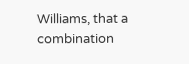Williams, that a combination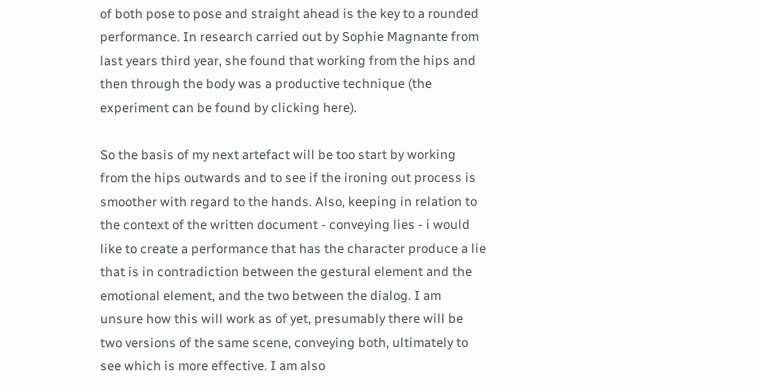of both pose to pose and straight ahead is the key to a rounded performance. In research carried out by Sophie Magnante from last years third year, she found that working from the hips and then through the body was a productive technique (the experiment can be found by clicking here).

So the basis of my next artefact will be too start by working from the hips outwards and to see if the ironing out process is smoother with regard to the hands. Also, keeping in relation to the context of the written document - conveying lies - i would like to create a performance that has the character produce a lie that is in contradiction between the gestural element and the emotional element, and the two between the dialog. I am unsure how this will work as of yet, presumably there will be two versions of the same scene, conveying both, ultimately to see which is more effective. I am also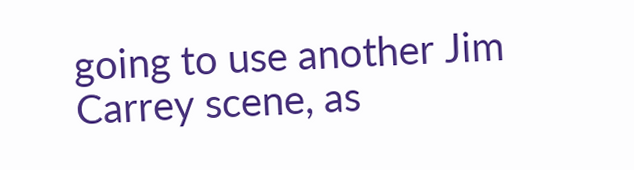going to use another Jim Carrey scene, as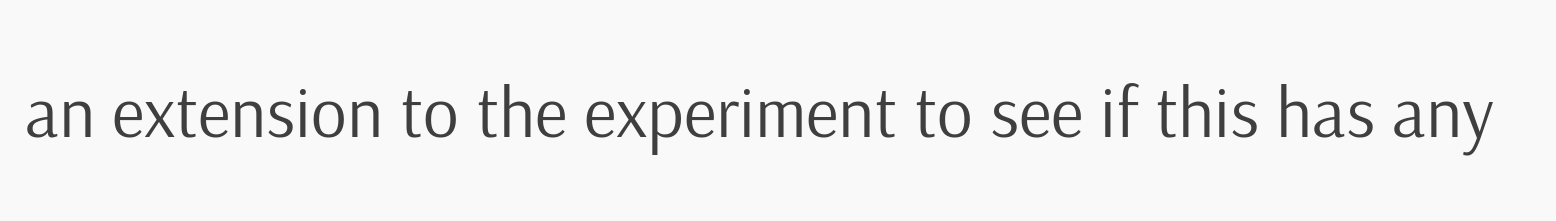an extension to the experiment to see if this has any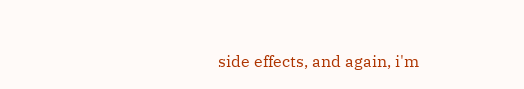side effects, and again, i'm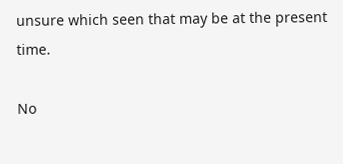unsure which seen that may be at the present time.

No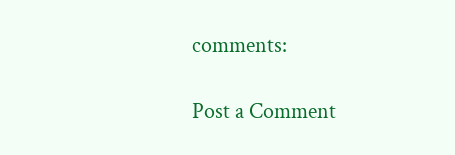comments:

Post a Comment